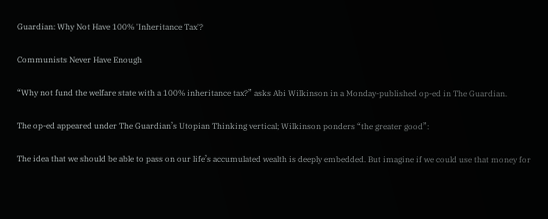Guardian: Why Not Have 100% 'Inheritance Tax'?

Communists Never Have Enough

“Why not fund the welfare state with a 100% inheritance tax?” asks Abi Wilkinson in a Monday-published op-ed in The Guardian.

The op-ed appeared under The Guardian’s Utopian Thinking vertical; Wilkinson ponders “the greater good”:

The idea that we should be able to pass on our life’s accumulated wealth is deeply embedded. But imagine if we could use that money for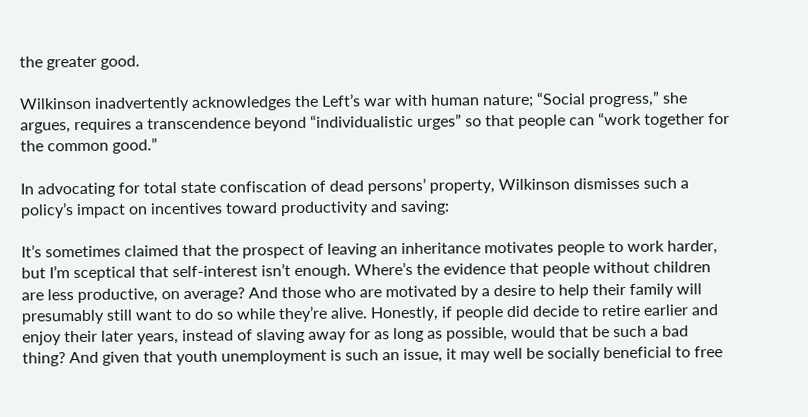the greater good.

Wilkinson inadvertently acknowledges the Left’s war with human nature; “Social progress,” she argues, requires a transcendence beyond “individualistic urges” so that people can “work together for the common good.”

In advocating for total state confiscation of dead persons’ property, Wilkinson dismisses such a policy’s impact on incentives toward productivity and saving:

It’s sometimes claimed that the prospect of leaving an inheritance motivates people to work harder, but I’m sceptical that self-interest isn’t enough. Where’s the evidence that people without children are less productive, on average? And those who are motivated by a desire to help their family will presumably still want to do so while they’re alive. Honestly, if people did decide to retire earlier and enjoy their later years, instead of slaving away for as long as possible, would that be such a bad thing? And given that youth unemployment is such an issue, it may well be socially beneficial to free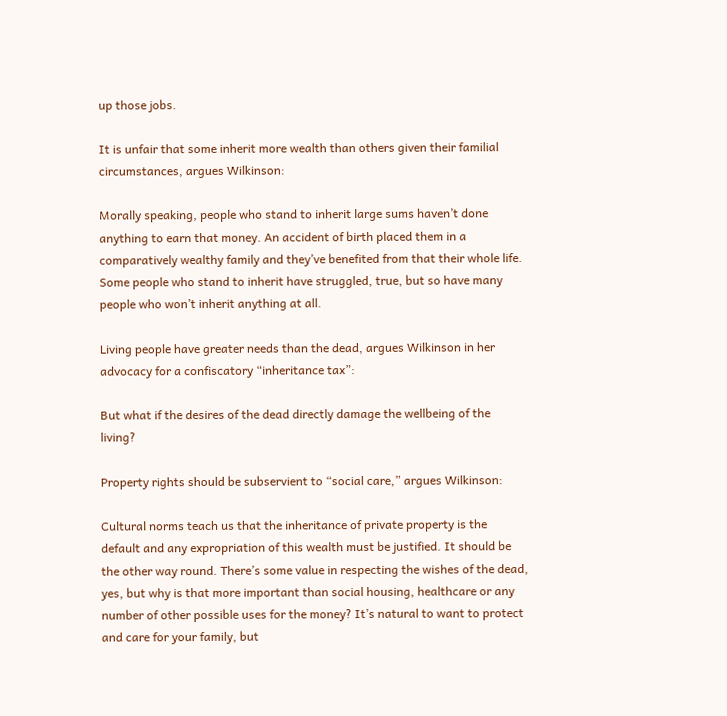up those jobs.

It is unfair that some inherit more wealth than others given their familial circumstances, argues Wilkinson:

Morally speaking, people who stand to inherit large sums haven’t done anything to earn that money. An accident of birth placed them in a comparatively wealthy family and they’ve benefited from that their whole life. Some people who stand to inherit have struggled, true, but so have many people who won’t inherit anything at all.

Living people have greater needs than the dead, argues Wilkinson in her advocacy for a confiscatory “inheritance tax”:

But what if the desires of the dead directly damage the wellbeing of the living?

Property rights should be subservient to “social care,” argues Wilkinson:

Cultural norms teach us that the inheritance of private property is the default and any expropriation of this wealth must be justified. It should be the other way round. There’s some value in respecting the wishes of the dead, yes, but why is that more important than social housing, healthcare or any number of other possible uses for the money? It’s natural to want to protect and care for your family, but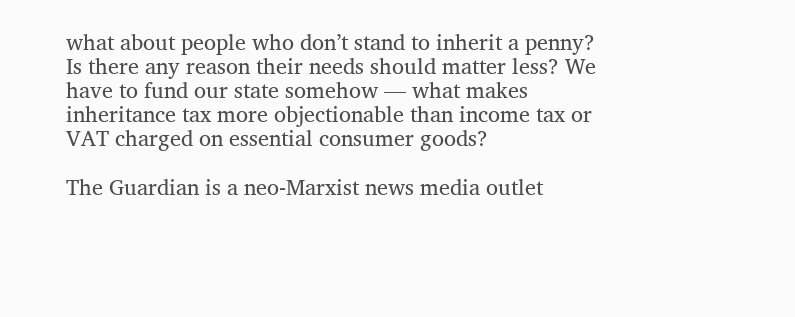what about people who don’t stand to inherit a penny? Is there any reason their needs should matter less? We have to fund our state somehow — what makes inheritance tax more objectionable than income tax or VAT charged on essential consumer goods?

The Guardian is a neo-Marxist news media outlet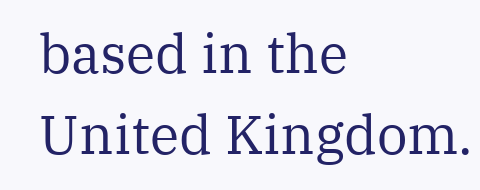based in the United Kingdom.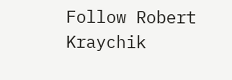Follow Robert Kraychik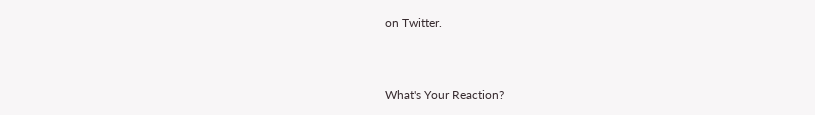on Twitter.


What's Your Reaction?